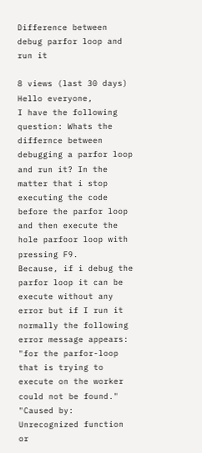Difference between debug parfor loop and run it

8 views (last 30 days)
Hello everyone,
I have the following question: Whats the differnce between debugging a parfor loop and run it? In the matter that i stop executing the code before the parfor loop and then execute the hole parfoor loop with pressing F9.
Because, if i debug the parfor loop it can be execute without any error but if I run it normally the following error message appears:
"for the parfor-loop that is trying to execute on the worker could not be found."
"Caused by:
Unrecognized function or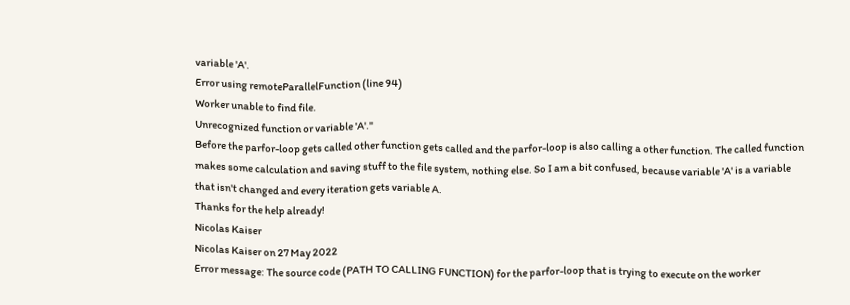variable 'A'.
Error using remoteParallelFunction (line 94)
Worker unable to find file.
Unrecognized function or variable 'A'."
Before the parfor-loop gets called other function gets called and the parfor-loop is also calling a other function. The called function makes some calculation and saving stuff to the file system, nothing else. So I am a bit confused, because variable 'A' is a variable that isn't changed and every iteration gets variable A.
Thanks for the help already!
Nicolas Kaiser
Nicolas Kaiser on 27 May 2022
Error message: The source code (PATH TO CALLING FUNCTION) for the parfor-loop that is trying to execute on the worker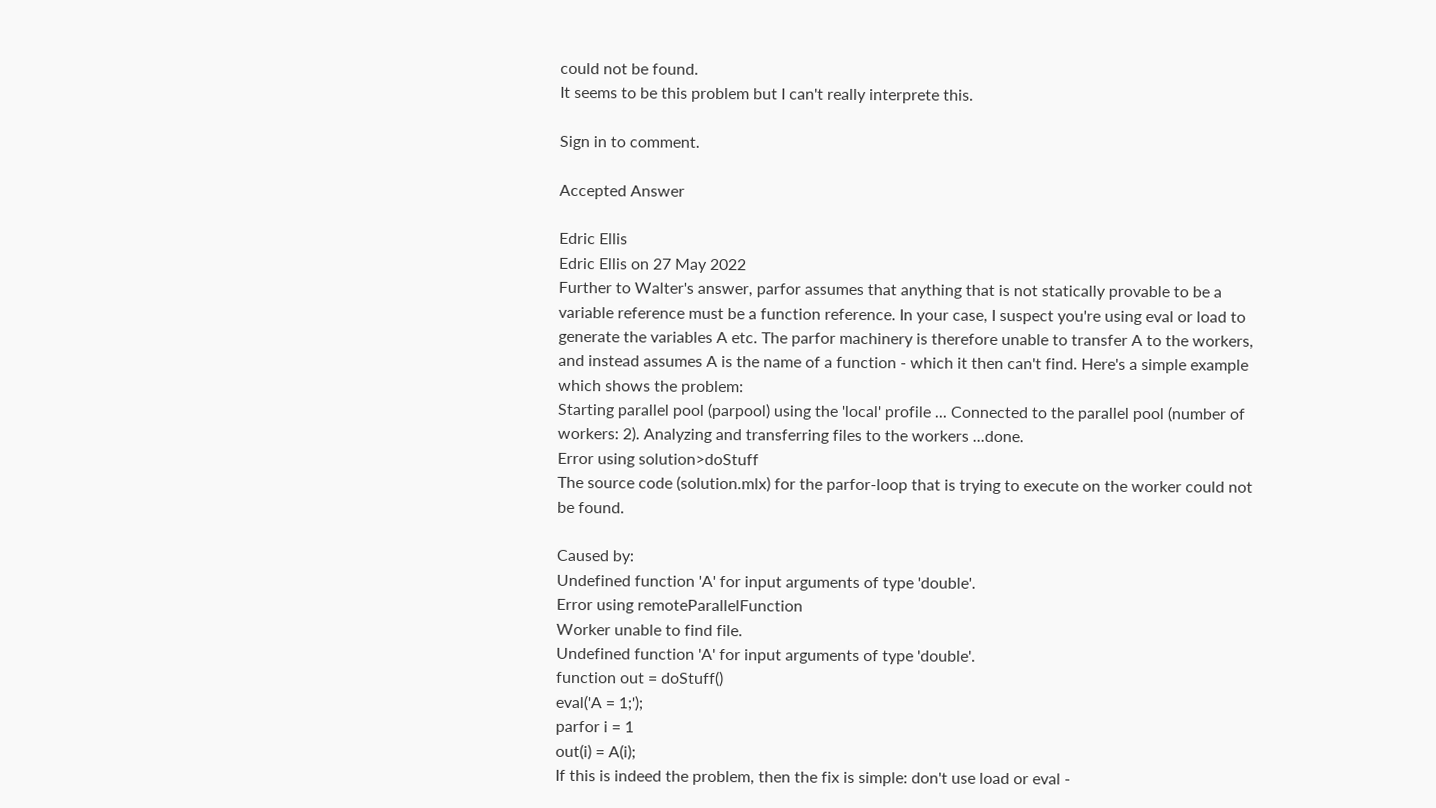could not be found.
It seems to be this problem but I can't really interprete this.

Sign in to comment.

Accepted Answer

Edric Ellis
Edric Ellis on 27 May 2022
Further to Walter's answer, parfor assumes that anything that is not statically provable to be a variable reference must be a function reference. In your case, I suspect you're using eval or load to generate the variables A etc. The parfor machinery is therefore unable to transfer A to the workers, and instead assumes A is the name of a function - which it then can't find. Here's a simple example which shows the problem:
Starting parallel pool (parpool) using the 'local' profile ... Connected to the parallel pool (number of workers: 2). Analyzing and transferring files to the workers ...done.
Error using solution>doStuff
The source code (solution.mlx) for the parfor-loop that is trying to execute on the worker could not be found.

Caused by:
Undefined function 'A' for input arguments of type 'double'.
Error using remoteParallelFunction
Worker unable to find file.
Undefined function 'A' for input arguments of type 'double'.
function out = doStuff()
eval('A = 1;');
parfor i = 1
out(i) = A(i);
If this is indeed the problem, then the fix is simple: don't use load or eval -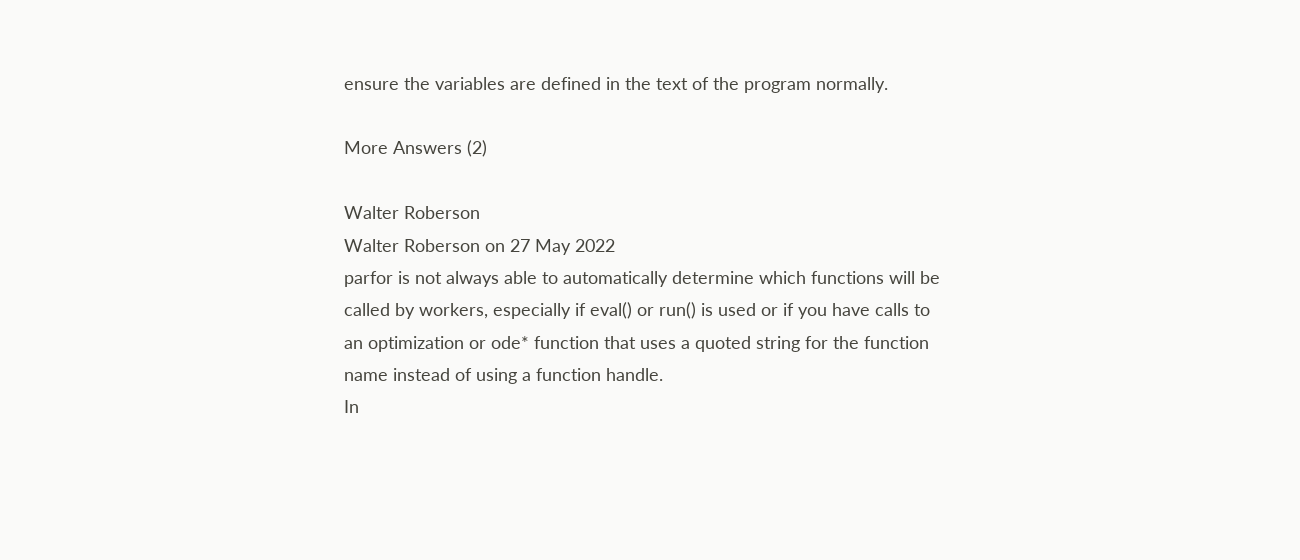ensure the variables are defined in the text of the program normally.

More Answers (2)

Walter Roberson
Walter Roberson on 27 May 2022
parfor is not always able to automatically determine which functions will be called by workers, especially if eval() or run() is used or if you have calls to an optimization or ode* function that uses a quoted string for the function name instead of using a function handle.
In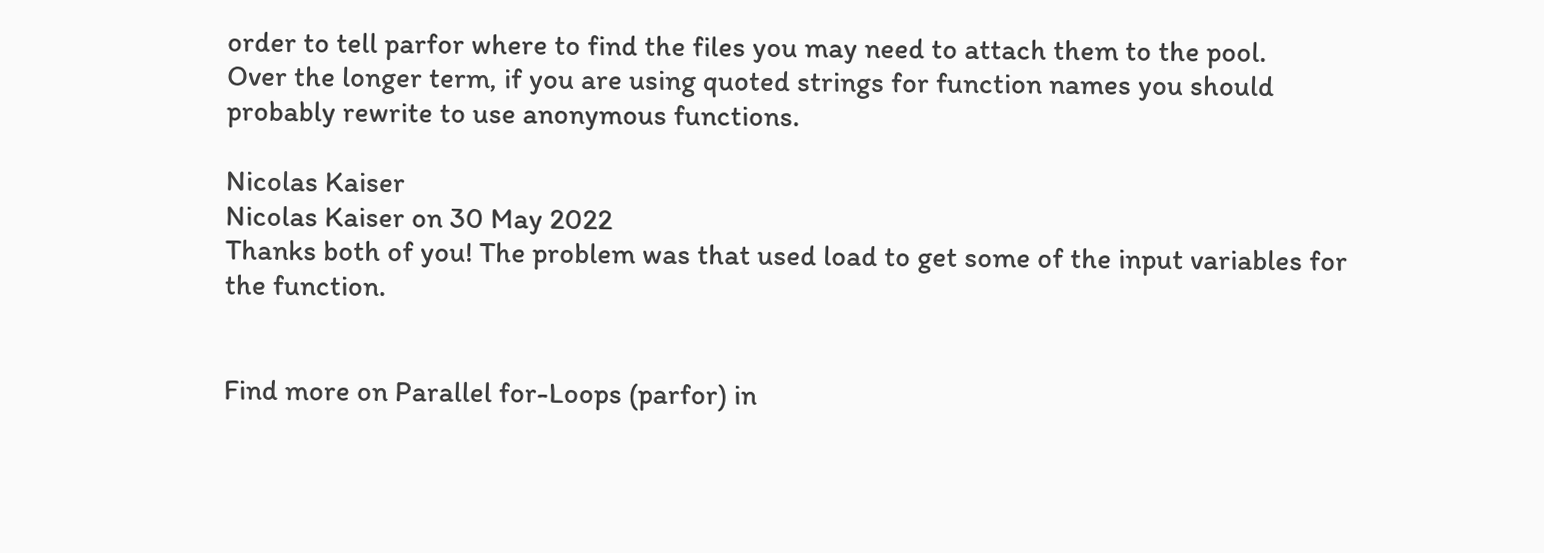order to tell parfor where to find the files you may need to attach them to the pool.
Over the longer term, if you are using quoted strings for function names you should probably rewrite to use anonymous functions.

Nicolas Kaiser
Nicolas Kaiser on 30 May 2022
Thanks both of you! The problem was that used load to get some of the input variables for the function.


Find more on Parallel for-Loops (parfor) in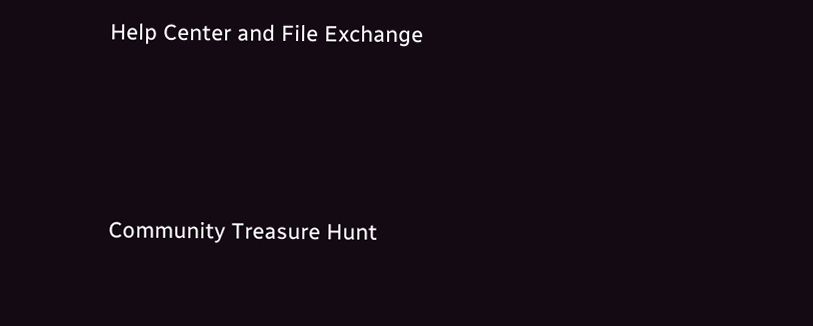Help Center and File Exchange




Community Treasure Hunt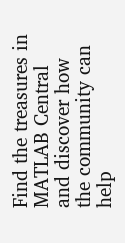Find the treasures in MATLAB Central and discover how the community can help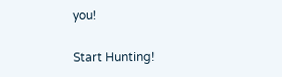you!

Start Hunting!